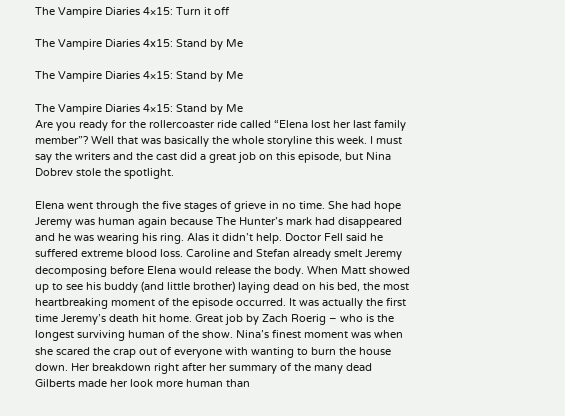The Vampire Diaries 4×15: Turn it off

The Vampire Diaries 4x15: Stand by Me

The Vampire Diaries 4×15: Stand by Me

The Vampire Diaries 4×15: Stand by Me
Are you ready for the rollercoaster ride called “Elena lost her last family member”? Well that was basically the whole storyline this week. I must say the writers and the cast did a great job on this episode, but Nina Dobrev stole the spotlight.

Elena went through the five stages of grieve in no time. She had hope Jeremy was human again because The Hunter’s mark had disappeared and he was wearing his ring. Alas it didn’t help. Doctor Fell said he suffered extreme blood loss. Caroline and Stefan already smelt Jeremy decomposing before Elena would release the body. When Matt showed up to see his buddy (and little brother) laying dead on his bed, the most heartbreaking moment of the episode occurred. It was actually the first time Jeremy’s death hit home. Great job by Zach Roerig – who is the longest surviving human of the show. Nina’s finest moment was when she scared the crap out of everyone with wanting to burn the house down. Her breakdown right after her summary of the many dead Gilberts made her look more human than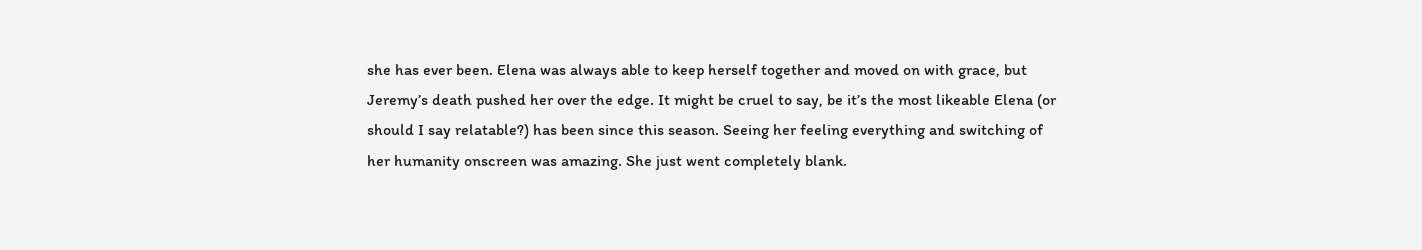she has ever been. Elena was always able to keep herself together and moved on with grace, but Jeremy’s death pushed her over the edge. It might be cruel to say, be it’s the most likeable Elena (or should I say relatable?) has been since this season. Seeing her feeling everything and switching of her humanity onscreen was amazing. She just went completely blank.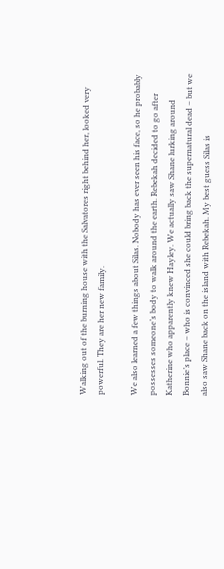Walking out of the burning house with the Salvatores right behind her, looked very powerful. They are her new family.

We also learned a few things about Silas. Nobody has ever seen his face, so he probably possesses someone’s body to walk around the earth. Rebekah decided to go after Katherine who apparently knew Hayley. We actually saw Shane lurking around Bonnie’s place – who is convinced she could bring back the supernatural dead – but we also saw Shane back on the island with Rebekah. My best guess Silas is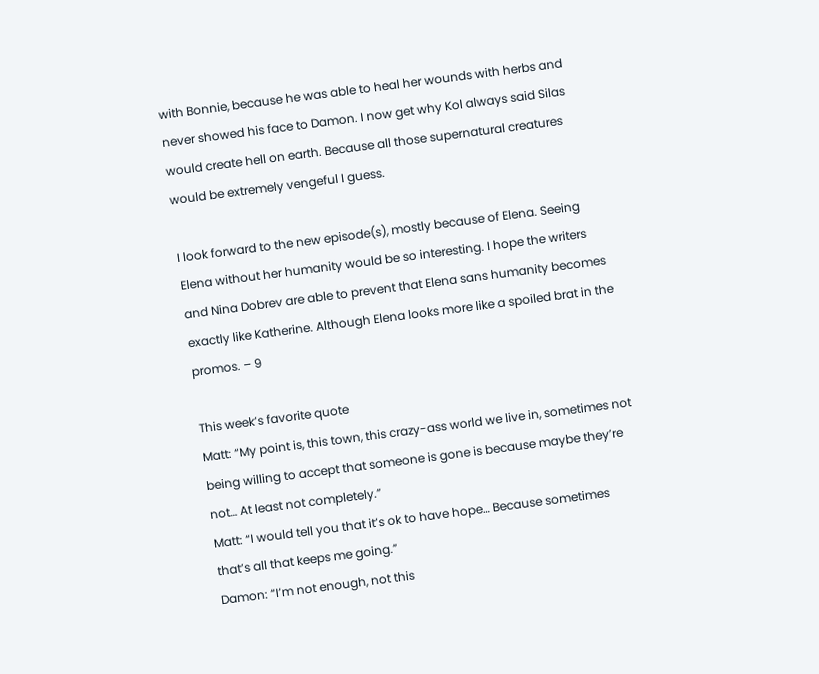with Bonnie, because he was able to heal her wounds with herbs and never showed his face to Damon. I now get why Kol always said Silas would create hell on earth. Because all those supernatural creatures would be extremely vengeful I guess.

I look forward to the new episode(s), mostly because of Elena. Seeing Elena without her humanity would be so interesting. I hope the writers and Nina Dobrev are able to prevent that Elena sans humanity becomes exactly like Katherine. Although Elena looks more like a spoiled brat in the promos. – 9

This week’s favorite quote
Matt: “My point is, this town, this crazy-ass world we live in, sometimes not being willing to accept that someone is gone is because maybe they’re not… At least not completely.”
Matt: “I would tell you that it’s ok to have hope… Because sometimes that’s all that keeps me going.”
Damon: “I’m not enough, not this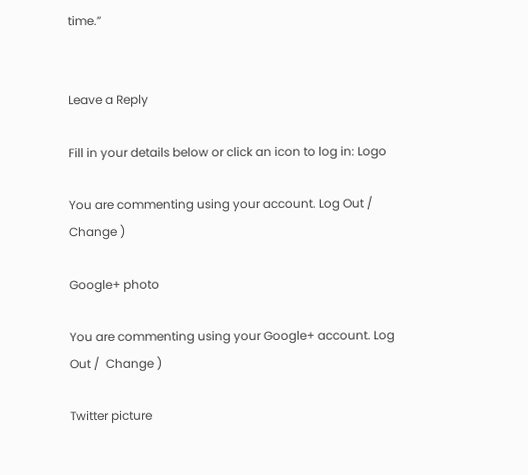time.”


Leave a Reply

Fill in your details below or click an icon to log in: Logo

You are commenting using your account. Log Out /  Change )

Google+ photo

You are commenting using your Google+ account. Log Out /  Change )

Twitter picture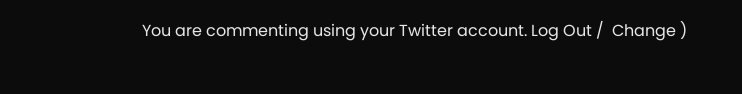You are commenting using your Twitter account. Log Out /  Change )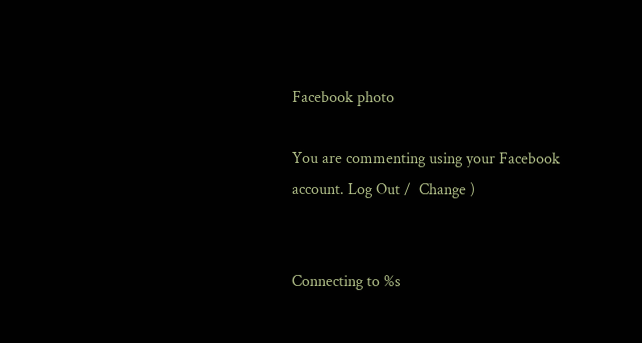Facebook photo

You are commenting using your Facebook account. Log Out /  Change )


Connecting to %s